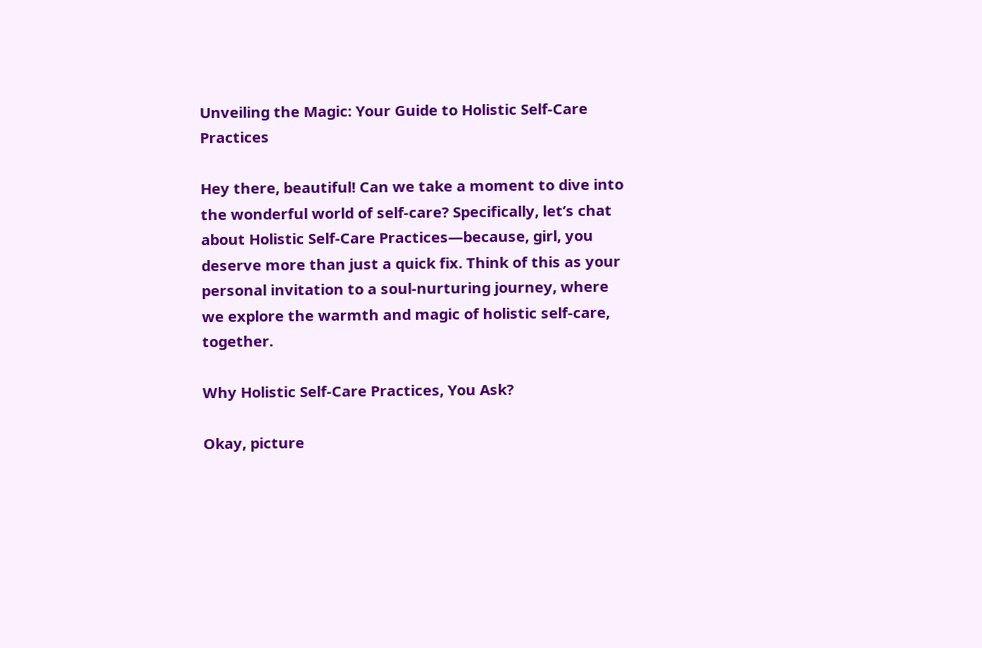Unveiling the Magic: Your Guide to Holistic Self-Care Practices

Hey there, beautiful! Can we take a moment to dive into the wonderful world of self-care? Specifically, let’s chat about Holistic Self-Care Practices—because, girl, you deserve more than just a quick fix. Think of this as your personal invitation to a soul-nurturing journey, where we explore the warmth and magic of holistic self-care, together.

Why Holistic Self-Care Practices, You Ask?

Okay, picture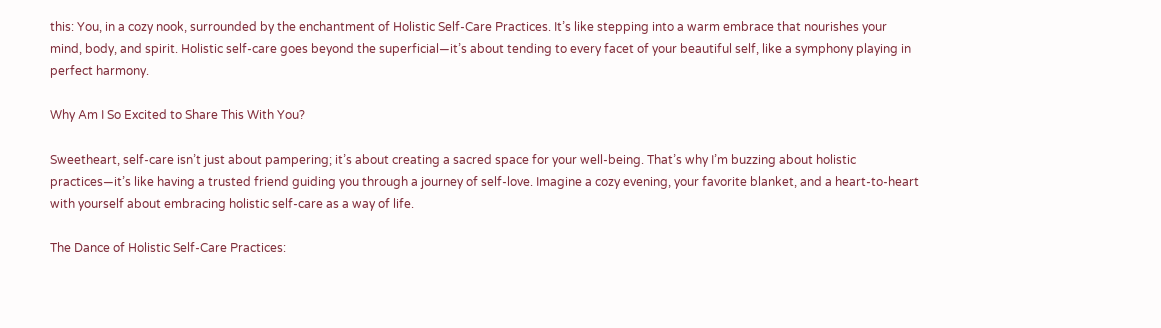this: You, in a cozy nook, surrounded by the enchantment of Holistic Self-Care Practices. It’s like stepping into a warm embrace that nourishes your mind, body, and spirit. Holistic self-care goes beyond the superficial—it’s about tending to every facet of your beautiful self, like a symphony playing in perfect harmony.

Why Am I So Excited to Share This With You?

Sweetheart, self-care isn’t just about pampering; it’s about creating a sacred space for your well-being. That’s why I’m buzzing about holistic practices—it’s like having a trusted friend guiding you through a journey of self-love. Imagine a cozy evening, your favorite blanket, and a heart-to-heart with yourself about embracing holistic self-care as a way of life.

The Dance of Holistic Self-Care Practices: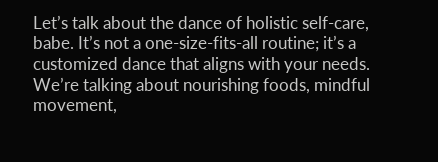Let’s talk about the dance of holistic self-care, babe. It’s not a one-size-fits-all routine; it’s a customized dance that aligns with your needs. We’re talking about nourishing foods, mindful movement,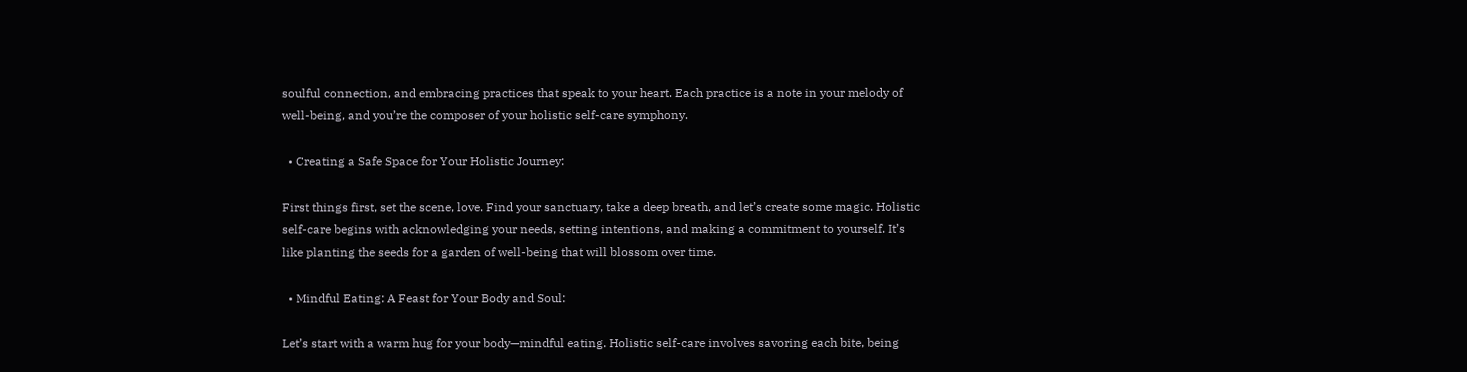soulful connection, and embracing practices that speak to your heart. Each practice is a note in your melody of well-being, and you’re the composer of your holistic self-care symphony.

  • Creating a Safe Space for Your Holistic Journey:

First things first, set the scene, love. Find your sanctuary, take a deep breath, and let’s create some magic. Holistic self-care begins with acknowledging your needs, setting intentions, and making a commitment to yourself. It’s like planting the seeds for a garden of well-being that will blossom over time.

  • Mindful Eating: A Feast for Your Body and Soul:

Let’s start with a warm hug for your body—mindful eating. Holistic self-care involves savoring each bite, being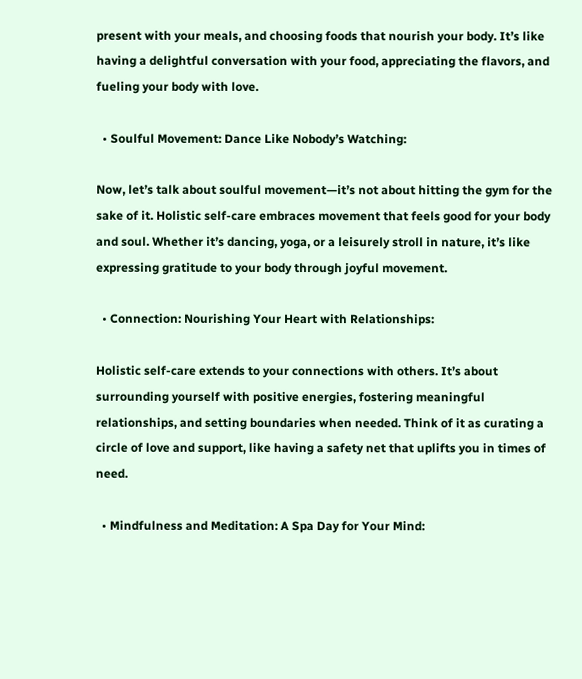present with your meals, and choosing foods that nourish your body. It’s like having a delightful conversation with your food, appreciating the flavors, and fueling your body with love.

  • Soulful Movement: Dance Like Nobody’s Watching:

Now, let’s talk about soulful movement—it’s not about hitting the gym for the sake of it. Holistic self-care embraces movement that feels good for your body and soul. Whether it’s dancing, yoga, or a leisurely stroll in nature, it’s like expressing gratitude to your body through joyful movement.

  • Connection: Nourishing Your Heart with Relationships:

Holistic self-care extends to your connections with others. It’s about surrounding yourself with positive energies, fostering meaningful relationships, and setting boundaries when needed. Think of it as curating a circle of love and support, like having a safety net that uplifts you in times of need.

  • Mindfulness and Meditation: A Spa Day for Your Mind: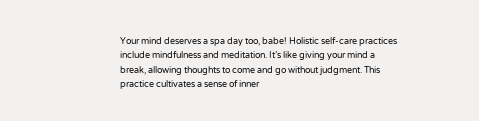Your mind deserves a spa day too, babe! Holistic self-care practices include mindfulness and meditation. It’s like giving your mind a break, allowing thoughts to come and go without judgment. This practice cultivates a sense of inner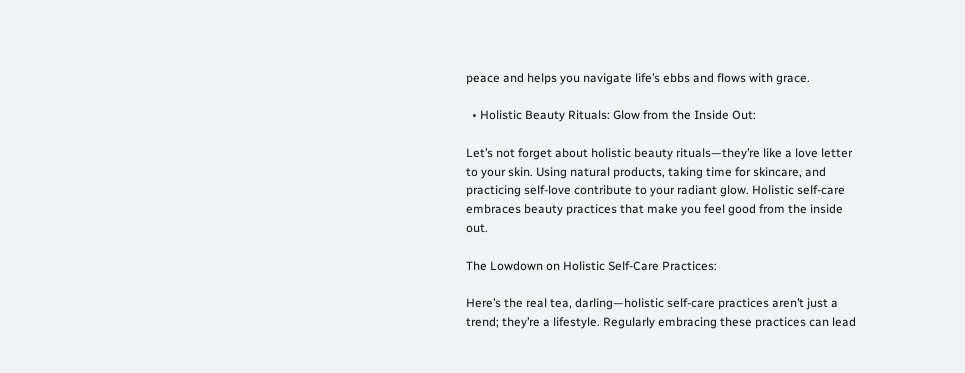peace and helps you navigate life’s ebbs and flows with grace.

  • Holistic Beauty Rituals: Glow from the Inside Out:

Let’s not forget about holistic beauty rituals—they’re like a love letter to your skin. Using natural products, taking time for skincare, and practicing self-love contribute to your radiant glow. Holistic self-care embraces beauty practices that make you feel good from the inside out.

The Lowdown on Holistic Self-Care Practices:

Here’s the real tea, darling—holistic self-care practices aren’t just a trend; they’re a lifestyle. Regularly embracing these practices can lead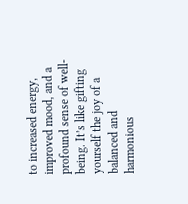to increased energy, improved mood, and a profound sense of well-being. It’s like gifting yourself the joy of a balanced and harmonious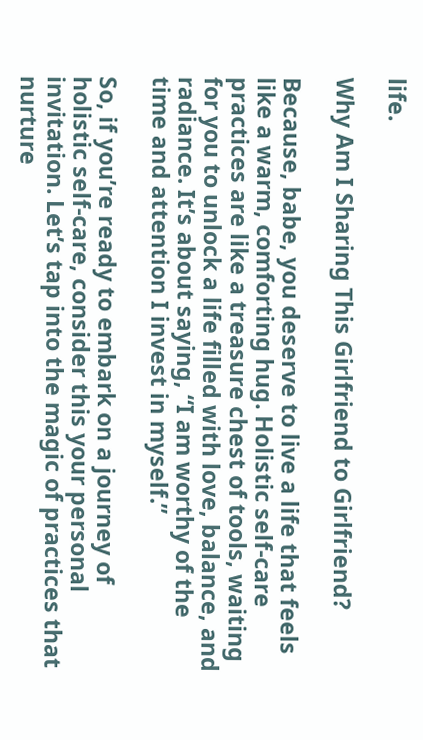life.

Why Am I Sharing This Girlfriend to Girlfriend?

Because, babe, you deserve to live a life that feels like a warm, comforting hug. Holistic self-care practices are like a treasure chest of tools, waiting for you to unlock a life filled with love, balance, and radiance. It’s about saying, “I am worthy of the time and attention I invest in myself.”

So, if you’re ready to embark on a journey of holistic self-care, consider this your personal invitation. Let’s tap into the magic of practices that nurture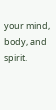your mind, body, and spirit.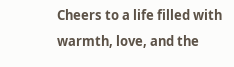Cheers to a life filled with warmth, love, and the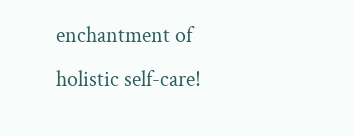enchantment of holistic self-care!